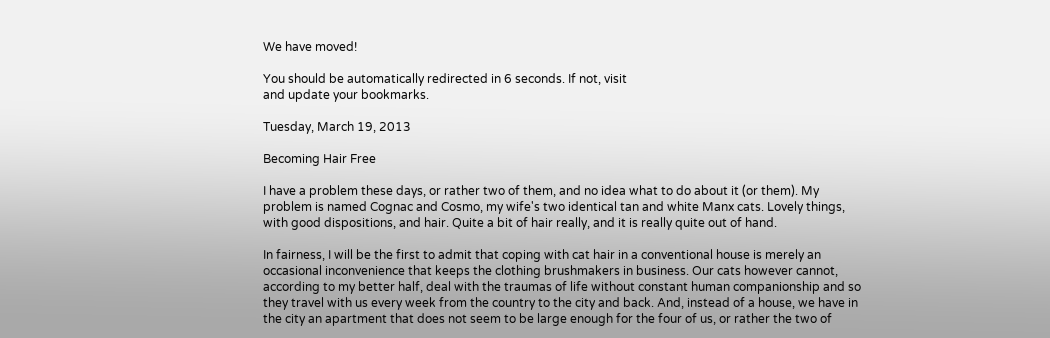We have moved!

You should be automatically redirected in 6 seconds. If not, visit
and update your bookmarks.

Tuesday, March 19, 2013

Becoming Hair Free

I have a problem these days, or rather two of them, and no idea what to do about it (or them). My problem is named Cognac and Cosmo, my wife's two identical tan and white Manx cats. Lovely things, with good dispositions, and hair. Quite a bit of hair really, and it is really quite out of hand.

In fairness, I will be the first to admit that coping with cat hair in a conventional house is merely an occasional inconvenience that keeps the clothing brushmakers in business. Our cats however cannot, according to my better half, deal with the traumas of life without constant human companionship and so they travel with us every week from the country to the city and back. And, instead of a house, we have in the city an apartment that does not seem to be large enough for the four of us, or rather the two of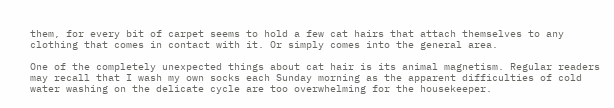them, for every bit of carpet seems to hold a few cat hairs that attach themselves to any clothing that comes in contact with it. Or simply comes into the general area.

One of the completely unexpected things about cat hair is its animal magnetism. Regular readers may recall that I wash my own socks each Sunday morning as the apparent difficulties of cold water washing on the delicate cycle are too overwhelming for the housekeeper.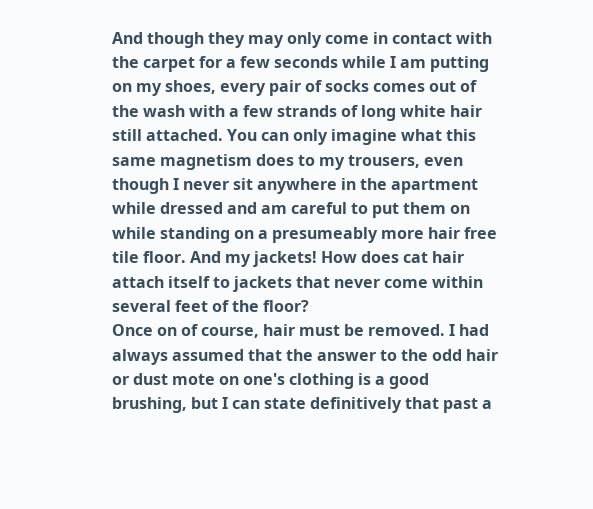And though they may only come in contact with the carpet for a few seconds while I am putting on my shoes, every pair of socks comes out of the wash with a few strands of long white hair still attached. You can only imagine what this same magnetism does to my trousers, even though I never sit anywhere in the apartment while dressed and am careful to put them on while standing on a presumeably more hair free tile floor. And my jackets! How does cat hair attach itself to jackets that never come within several feet of the floor?
Once on of course, hair must be removed. I had always assumed that the answer to the odd hair or dust mote on one's clothing is a good brushing, but I can state definitively that past a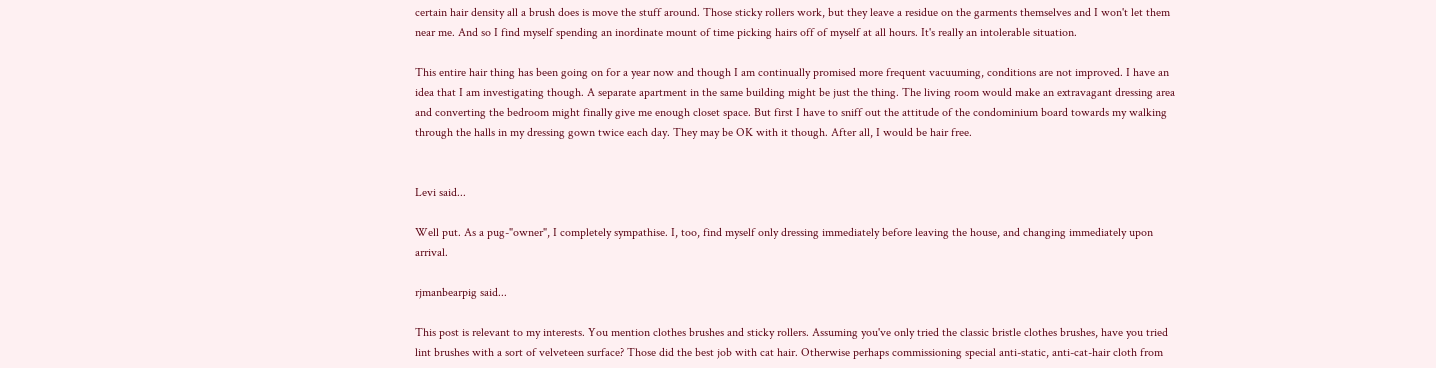certain hair density all a brush does is move the stuff around. Those sticky rollers work, but they leave a residue on the garments themselves and I won't let them near me. And so I find myself spending an inordinate mount of time picking hairs off of myself at all hours. It's really an intolerable situation.

This entire hair thing has been going on for a year now and though I am continually promised more frequent vacuuming, conditions are not improved. I have an idea that I am investigating though. A separate apartment in the same building might be just the thing. The living room would make an extravagant dressing area and converting the bedroom might finally give me enough closet space. But first I have to sniff out the attitude of the condominium board towards my walking through the halls in my dressing gown twice each day. They may be OK with it though. After all, I would be hair free.


Levi said...

Well put. As a pug-"owner", I completely sympathise. I, too, find myself only dressing immediately before leaving the house, and changing immediately upon arrival.

rjmanbearpig said...

This post is relevant to my interests. You mention clothes brushes and sticky rollers. Assuming you've only tried the classic bristle clothes brushes, have you tried lint brushes with a sort of velveteen surface? Those did the best job with cat hair. Otherwise perhaps commissioning special anti-static, anti-cat-hair cloth from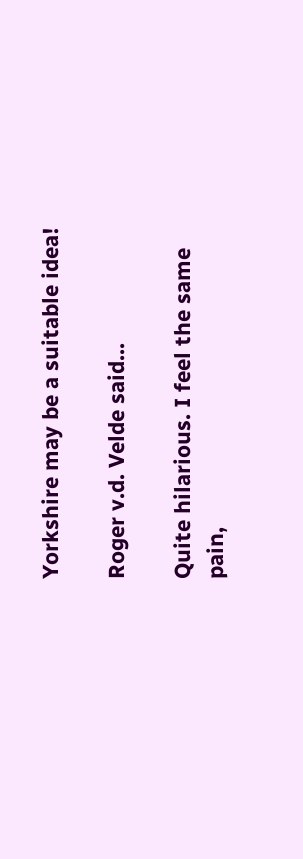Yorkshire may be a suitable idea!

Roger v.d. Velde said...

Quite hilarious. I feel the same pain,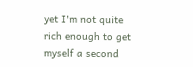yet I'm not quite rich enough to get myself a second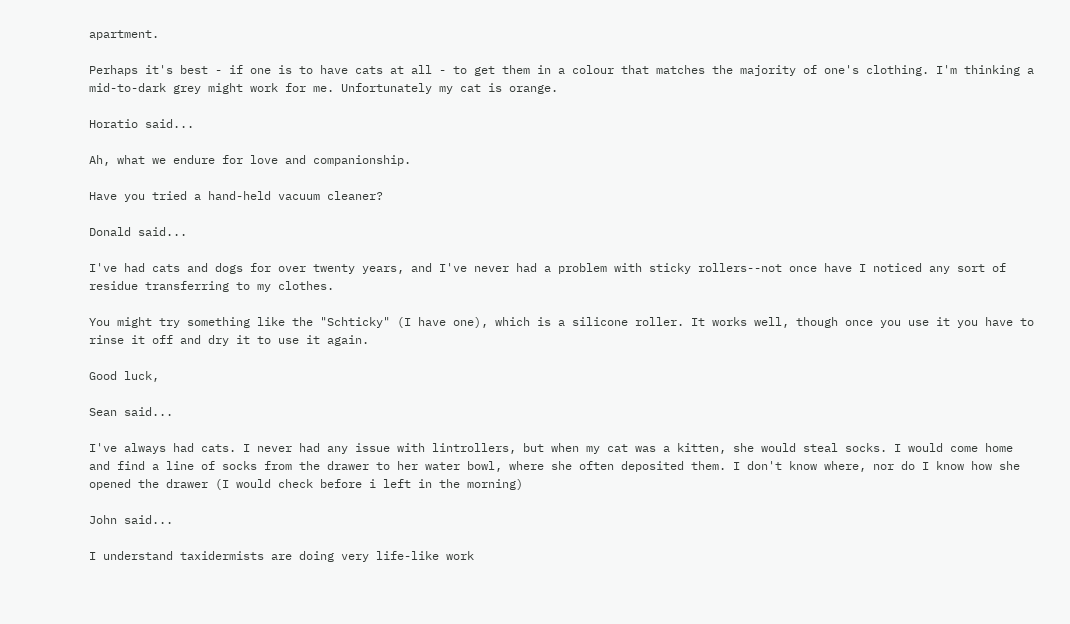apartment.

Perhaps it's best - if one is to have cats at all - to get them in a colour that matches the majority of one's clothing. I'm thinking a mid-to-dark grey might work for me. Unfortunately my cat is orange.

Horatio said...

Ah, what we endure for love and companionship.

Have you tried a hand-held vacuum cleaner?

Donald said...

I've had cats and dogs for over twenty years, and I've never had a problem with sticky rollers--not once have I noticed any sort of residue transferring to my clothes.

You might try something like the "Schticky" (I have one), which is a silicone roller. It works well, though once you use it you have to rinse it off and dry it to use it again.

Good luck,

Sean said...

I've always had cats. I never had any issue with lintrollers, but when my cat was a kitten, she would steal socks. I would come home and find a line of socks from the drawer to her water bowl, where she often deposited them. I don't know where, nor do I know how she opened the drawer (I would check before i left in the morning)

John said...

I understand taxidermists are doing very life-like work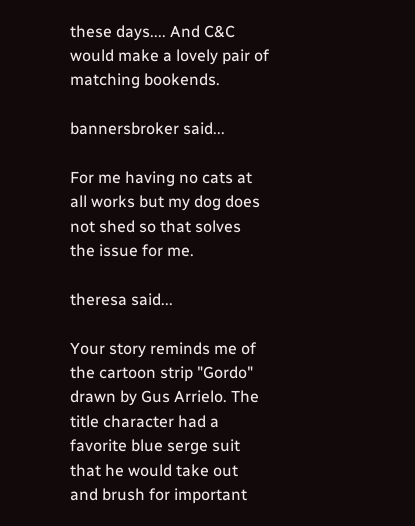these days.... And C&C would make a lovely pair of matching bookends.

bannersbroker said...

For me having no cats at all works but my dog does not shed so that solves the issue for me.

theresa said...

Your story reminds me of the cartoon strip "Gordo" drawn by Gus Arrielo. The title character had a favorite blue serge suit that he would take out and brush for important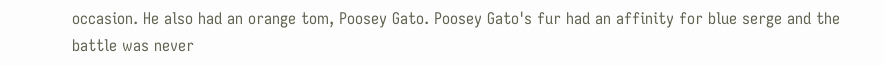occasion. He also had an orange tom, Poosey Gato. Poosey Gato's fur had an affinity for blue serge and the battle was never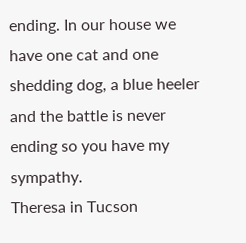ending. In our house we have one cat and one shedding dog, a blue heeler and the battle is never ending so you have my sympathy.
Theresa in Tucson